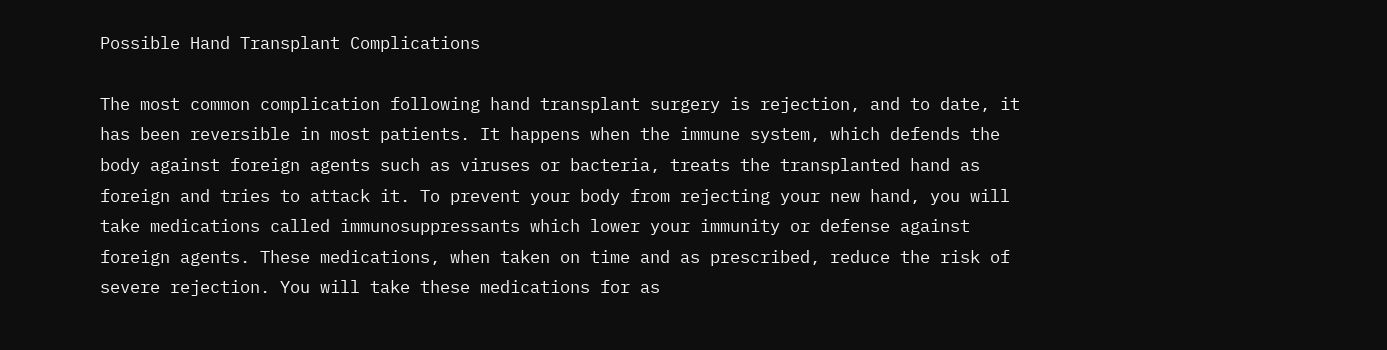Possible Hand Transplant Complications

The most common complication following hand transplant surgery is rejection, and to date, it has been reversible in most patients. It happens when the immune system, which defends the body against foreign agents such as viruses or bacteria, treats the transplanted hand as foreign and tries to attack it. To prevent your body from rejecting your new hand, you will take medications called immunosuppressants which lower your immunity or defense against foreign agents. These medications, when taken on time and as prescribed, reduce the risk of severe rejection. You will take these medications for as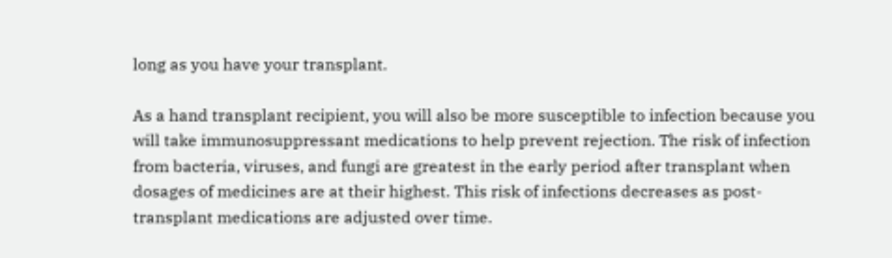long as you have your transplant.

As a hand transplant recipient, you will also be more susceptible to infection because you will take immunosuppressant medications to help prevent rejection. The risk of infection from bacteria, viruses, and fungi are greatest in the early period after transplant when dosages of medicines are at their highest. This risk of infections decreases as post-transplant medications are adjusted over time.